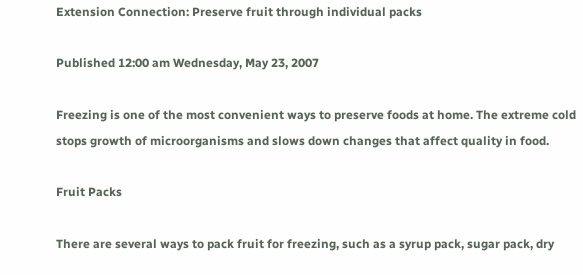Extension Connection: Preserve fruit through individual packs

Published 12:00 am Wednesday, May 23, 2007

Freezing is one of the most convenient ways to preserve foods at home. The extreme cold stops growth of microorganisms and slows down changes that affect quality in food.

Fruit Packs

There are several ways to pack fruit for freezing, such as a syrup pack, sugar pack, dry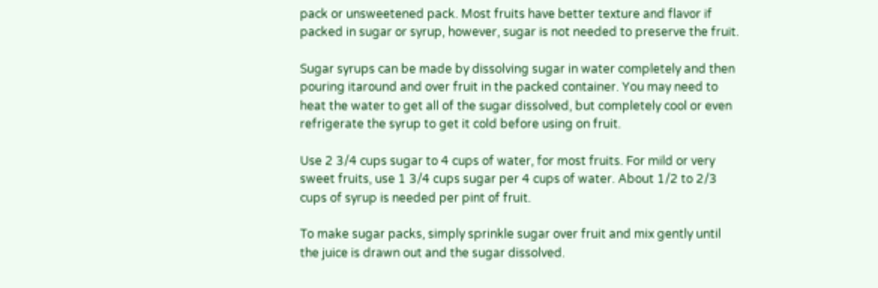pack or unsweetened pack. Most fruits have better texture and flavor if packed in sugar or syrup, however, sugar is not needed to preserve the fruit.

Sugar syrups can be made by dissolving sugar in water completely and then pouring itaround and over fruit in the packed container. You may need to heat the water to get all of the sugar dissolved, but completely cool or even refrigerate the syrup to get it cold before using on fruit.

Use 2 3/4 cups sugar to 4 cups of water, for most fruits. For mild or very sweet fruits, use 1 3/4 cups sugar per 4 cups of water. About 1/2 to 2/3 cups of syrup is needed per pint of fruit.

To make sugar packs, simply sprinkle sugar over fruit and mix gently until the juice is drawn out and the sugar dissolved.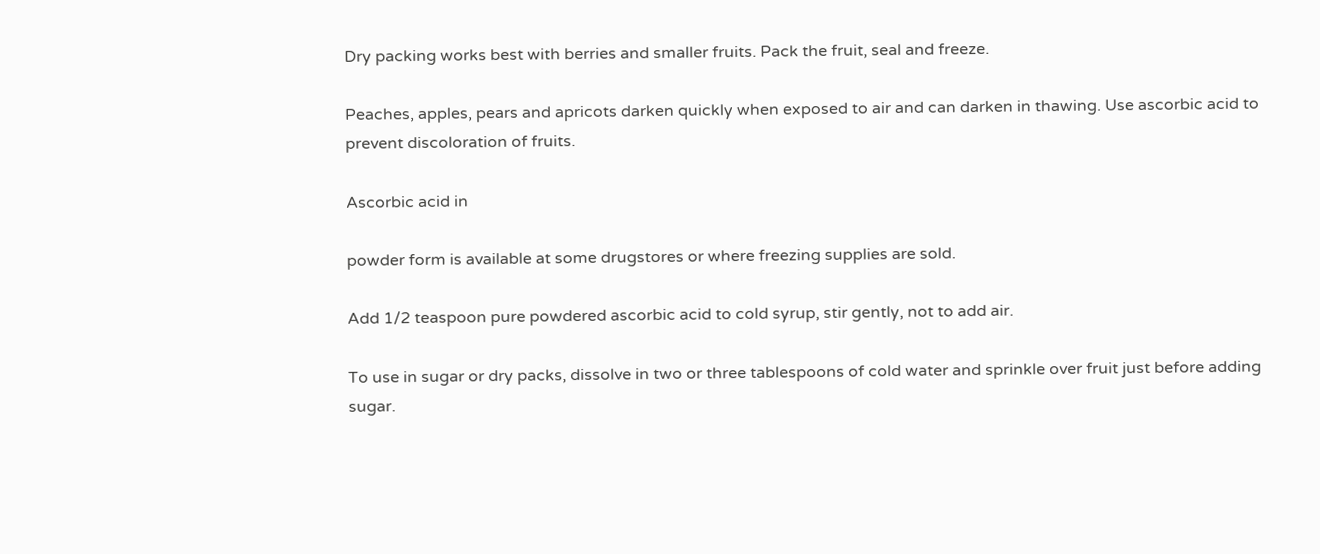Dry packing works best with berries and smaller fruits. Pack the fruit, seal and freeze.

Peaches, apples, pears and apricots darken quickly when exposed to air and can darken in thawing. Use ascorbic acid to prevent discoloration of fruits.

Ascorbic acid in

powder form is available at some drugstores or where freezing supplies are sold.

Add 1/2 teaspoon pure powdered ascorbic acid to cold syrup, stir gently, not to add air.

To use in sugar or dry packs, dissolve in two or three tablespoons of cold water and sprinkle over fruit just before adding sugar.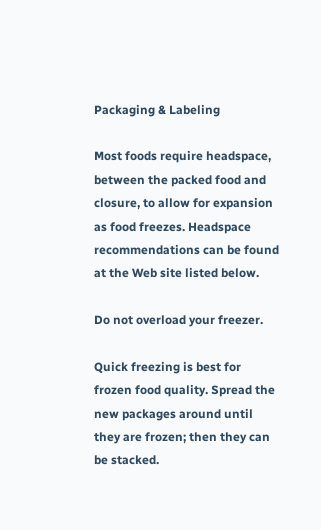Packaging & Labeling

Most foods require headspace, between the packed food and closure, to allow for expansion as food freezes. Headspace recommendations can be found at the Web site listed below.

Do not overload your freezer.

Quick freezing is best for frozen food quality. Spread the new packages around until they are frozen; then they can be stacked.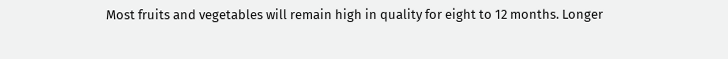Most fruits and vegetables will remain high in quality for eight to 12 months. Longer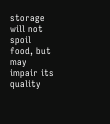storage will not spoil food, but may impair its quality